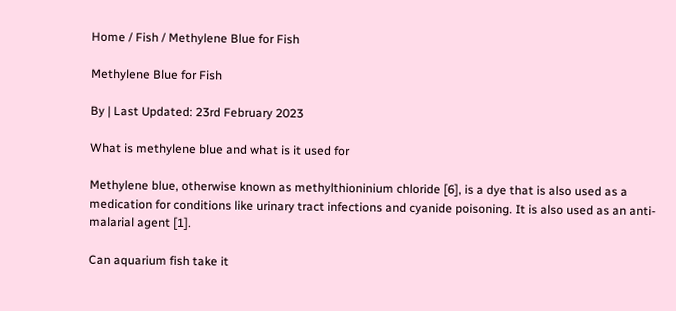Home / Fish / Methylene Blue for Fish

Methylene Blue for Fish

By | Last Updated: 23rd February 2023

What is methylene blue and what is it used for

Methylene blue, otherwise known as methylthioninium chloride [6], is a dye that is also used as a medication for conditions like urinary tract infections and cyanide poisoning. It is also used as an anti-malarial agent [1].

Can aquarium fish take it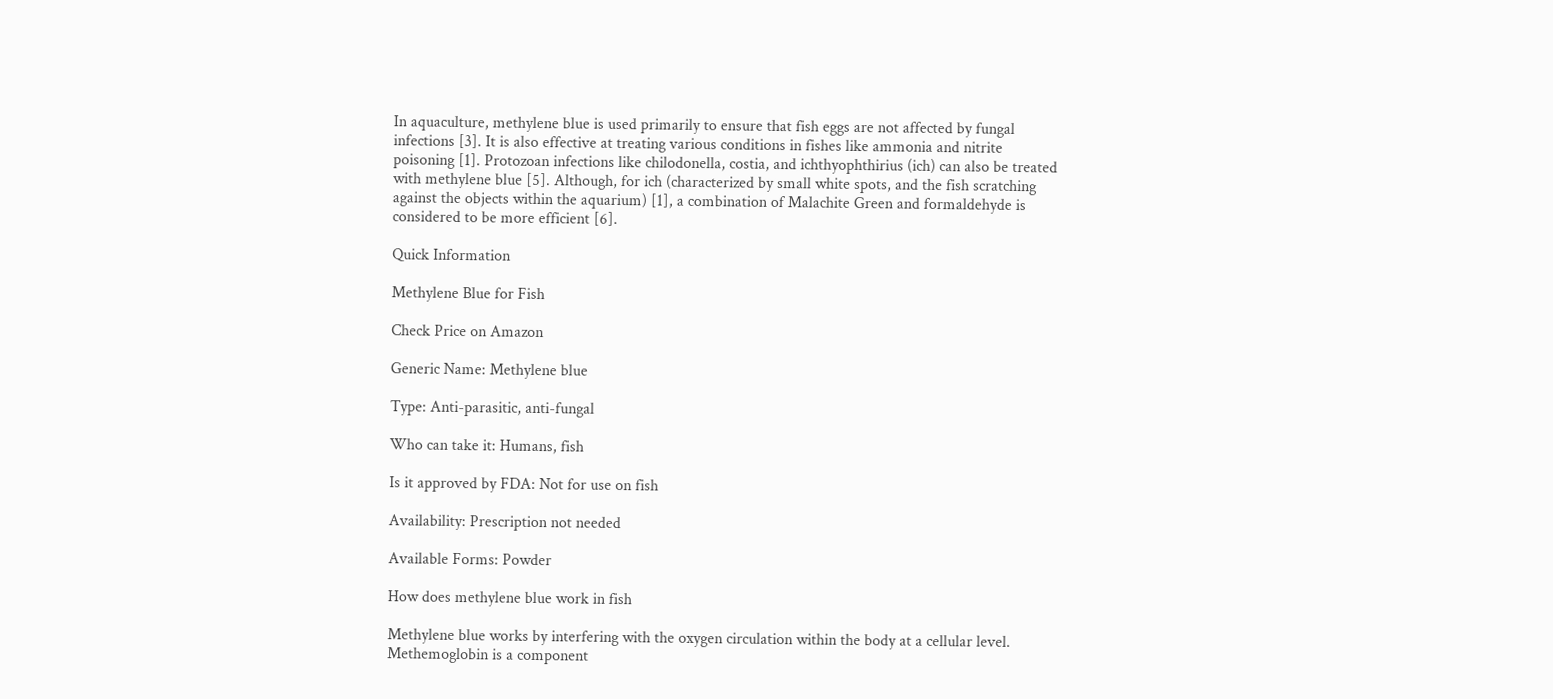In aquaculture, methylene blue is used primarily to ensure that fish eggs are not affected by fungal infections [3]. It is also effective at treating various conditions in fishes like ammonia and nitrite poisoning [1]. Protozoan infections like chilodonella, costia, and ichthyophthirius (ich) can also be treated with methylene blue [5]. Although, for ich (characterized by small white spots, and the fish scratching against the objects within the aquarium) [1], a combination of Malachite Green and formaldehyde is considered to be more efficient [6].

Quick Information

Methylene Blue for Fish

Check Price on Amazon

Generic Name: Methylene blue

Type: Anti-parasitic, anti-fungal

Who can take it: Humans, fish

Is it approved by FDA: Not for use on fish

Availability: Prescription not needed

Available Forms: Powder

How does methylene blue work in fish

Methylene blue works by interfering with the oxygen circulation within the body at a cellular level. Methemoglobin is a component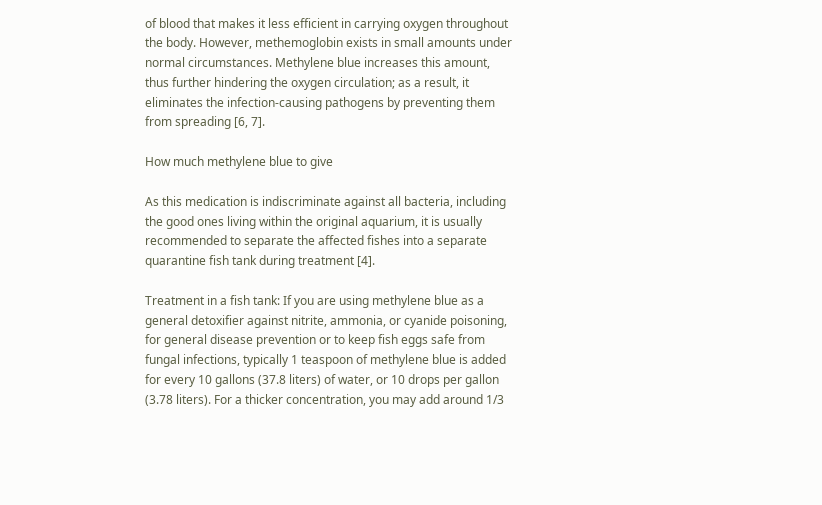of blood that makes it less efficient in carrying oxygen throughout the body. However, methemoglobin exists in small amounts under normal circumstances. Methylene blue increases this amount, thus further hindering the oxygen circulation; as a result, it eliminates the infection-causing pathogens by preventing them from spreading [6, 7].

How much methylene blue to give

As this medication is indiscriminate against all bacteria, including the good ones living within the original aquarium, it is usually recommended to separate the affected fishes into a separate quarantine fish tank during treatment [4].

Treatment in a fish tank: If you are using methylene blue as a general detoxifier against nitrite, ammonia, or cyanide poisoning, for general disease prevention or to keep fish eggs safe from fungal infections, typically 1 teaspoon of methylene blue is added for every 10 gallons (37.8 liters) of water, or 10 drops per gallon (3.78 liters). For a thicker concentration, you may add around 1/3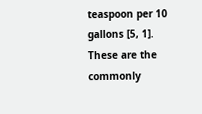teaspoon per 10 gallons [5, 1]. These are the commonly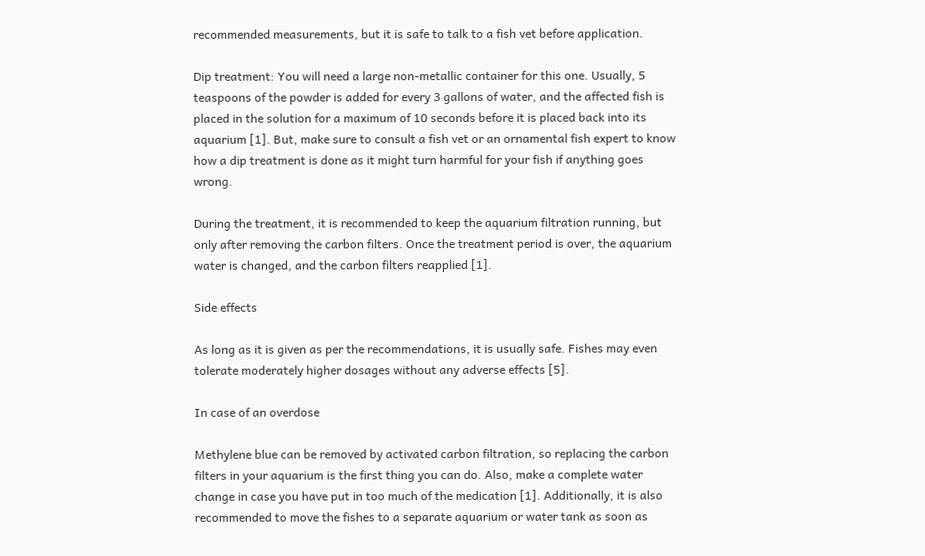recommended measurements, but it is safe to talk to a fish vet before application.

Dip treatment: You will need a large non-metallic container for this one. Usually, 5 teaspoons of the powder is added for every 3 gallons of water, and the affected fish is placed in the solution for a maximum of 10 seconds before it is placed back into its aquarium [1]. But, make sure to consult a fish vet or an ornamental fish expert to know how a dip treatment is done as it might turn harmful for your fish if anything goes wrong.

During the treatment, it is recommended to keep the aquarium filtration running, but only after removing the carbon filters. Once the treatment period is over, the aquarium water is changed, and the carbon filters reapplied [1].

Side effects

As long as it is given as per the recommendations, it is usually safe. Fishes may even tolerate moderately higher dosages without any adverse effects [5].

In case of an overdose

Methylene blue can be removed by activated carbon filtration, so replacing the carbon filters in your aquarium is the first thing you can do. Also, make a complete water change in case you have put in too much of the medication [1]. Additionally, it is also recommended to move the fishes to a separate aquarium or water tank as soon as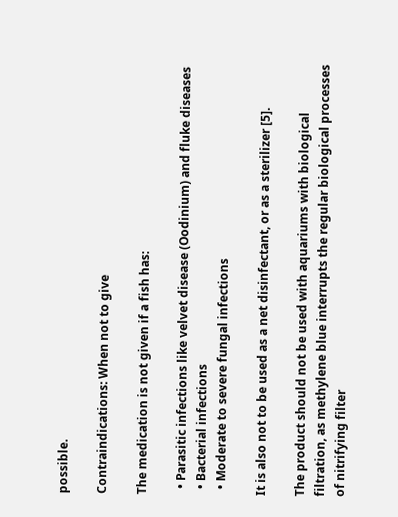possible.

Contraindications: When not to give

The medication is not given if a fish has:

  • Parasitic infections like velvet disease (Oodinium) and fluke diseases
  • Bacterial infections
  • Moderate to severe fungal infections

It is also not to be used as a net disinfectant, or as a sterilizer [5].

The product should not be used with aquariums with biological filtration, as methylene blue interrupts the regular biological processes of nitrifying filter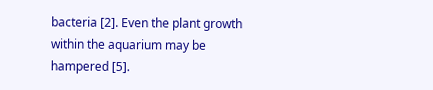bacteria [2]. Even the plant growth within the aquarium may be hampered [5].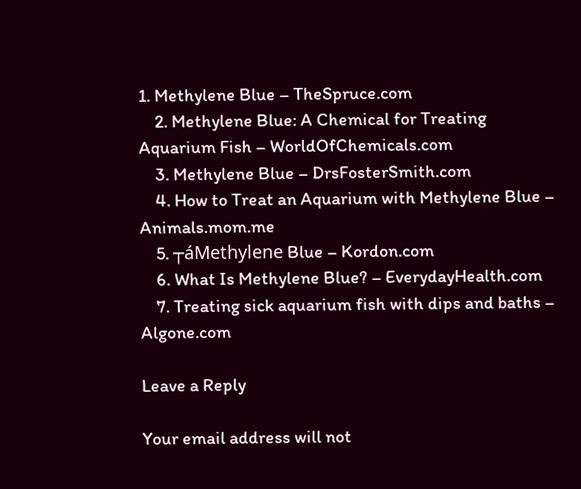1. Methylene Blue – TheSpruce.com
    2. Methylene Blue: A Chemical for Treating Aquarium Fish – WorldOfChemicals.com
    3. Methylene Blue – DrsFosterSmith.com
    4. How to Treat an Aquarium with Methylene Blue – Animals.mom.me
    5. ┬áMethylene Blue – Kordon.com
    6. What Is Methylene Blue? – EverydayHealth.com
    7. Treating sick aquarium fish with dips and baths – Algone.com

Leave a Reply

Your email address will not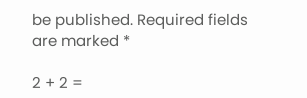be published. Required fields are marked *

2 + 2 =